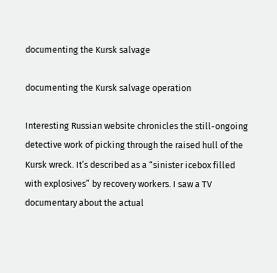documenting the Kursk salvage

documenting the Kursk salvage operation

Interesting Russian website chronicles the still-ongoing detective work of picking through the raised hull of the Kursk wreck. It’s described as a “sinister icebox filled with explosives” by recovery workers. I saw a TV documentary about the actual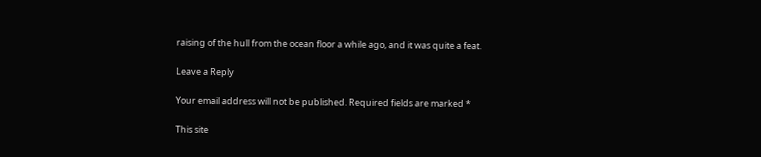raising of the hull from the ocean floor a while ago, and it was quite a feat.

Leave a Reply

Your email address will not be published. Required fields are marked *

This site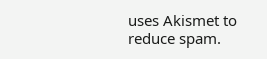uses Akismet to reduce spam.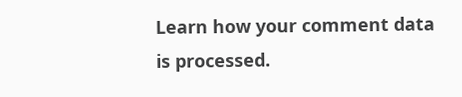Learn how your comment data is processed.